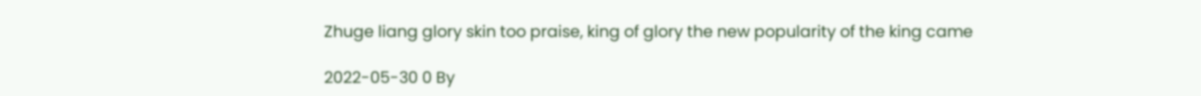Zhuge liang glory skin too praise, king of glory the new popularity of the king came

2022-05-30 0 By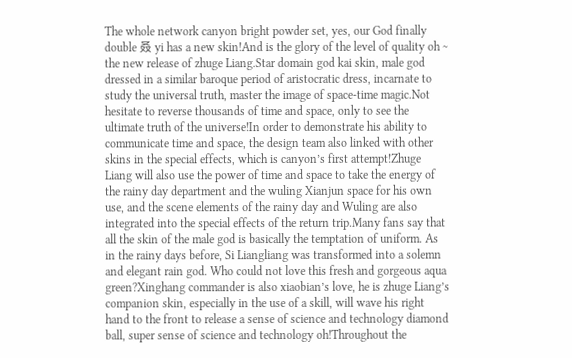The whole network canyon bright powder set, yes, our God finally double 叒 yi has a new skin!And is the glory of the level of quality oh ~ the new release of zhuge Liang.Star domain god kai skin, male god dressed in a similar baroque period of aristocratic dress, incarnate to study the universal truth, master the image of space-time magic.Not hesitate to reverse thousands of time and space, only to see the ultimate truth of the universe!In order to demonstrate his ability to communicate time and space, the design team also linked with other skins in the special effects, which is canyon’s first attempt!Zhuge Liang will also use the power of time and space to take the energy of the rainy day department and the wuling Xianjun space for his own use, and the scene elements of the rainy day and Wuling are also integrated into the special effects of the return trip.Many fans say that all the skin of the male god is basically the temptation of uniform. As in the rainy days before, Si Liangliang was transformed into a solemn and elegant rain god. Who could not love this fresh and gorgeous aqua green?Xinghang commander is also xiaobian’s love, he is zhuge Liang’s companion skin, especially in the use of a skill, will wave his right hand to the front to release a sense of science and technology diamond ball, super sense of science and technology oh!Throughout the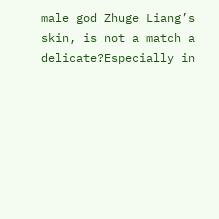male god Zhuge Liang’s skin, is not a match a delicate?Especially in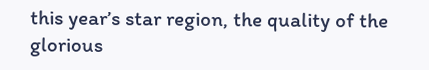this year’s star region, the quality of the glorious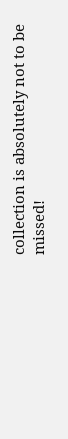collection is absolutely not to be missed!